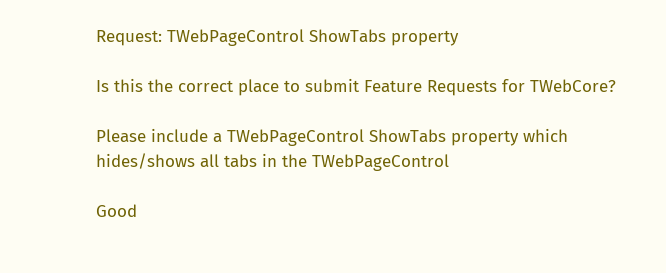Request: TWebPageControl ShowTabs property

Is this the correct place to submit Feature Requests for TWebCore?

Please include a TWebPageControl ShowTabs property which hides/shows all tabs in the TWebPageControl

Good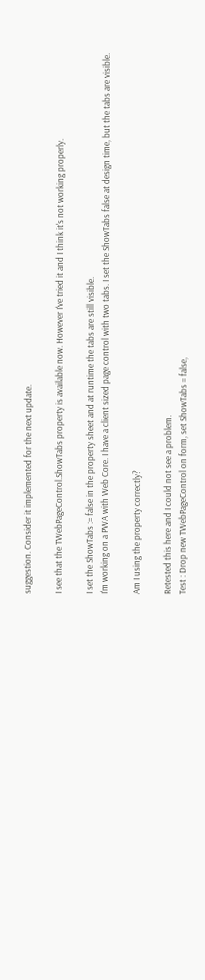suggestion. Consider it implemented for the next update.

I see that the TWebPageControl.ShowTabs property is available now. However I've tried it and I think it's not working properly.

I set the ShowTabs := false in the property sheet and at runtime the tabs are still visible.
I'm working on a PWA with Web Core. I have a client sized page control with two tabs. I set the ShowTabs false at design time, but the tabs are visible.

Am I using the property correctly?

Retested this here and I could not see a problem.
Test : Drop new TWebPageControl on form, set ShowTabs = false,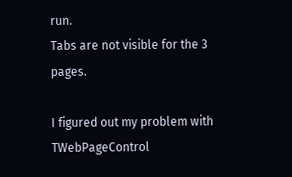run.
Tabs are not visible for the 3 pages.

I figured out my problem with TWebPageControl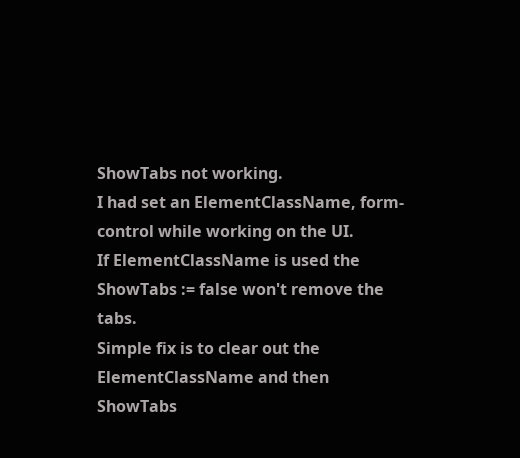ShowTabs not working.
I had set an ElementClassName, form-control while working on the UI.
If ElementClassName is used the ShowTabs := false won't remove the tabs.
Simple fix is to clear out the ElementClassName and then ShowTabs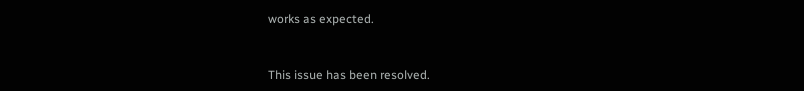works as expected.


This issue has been resolved.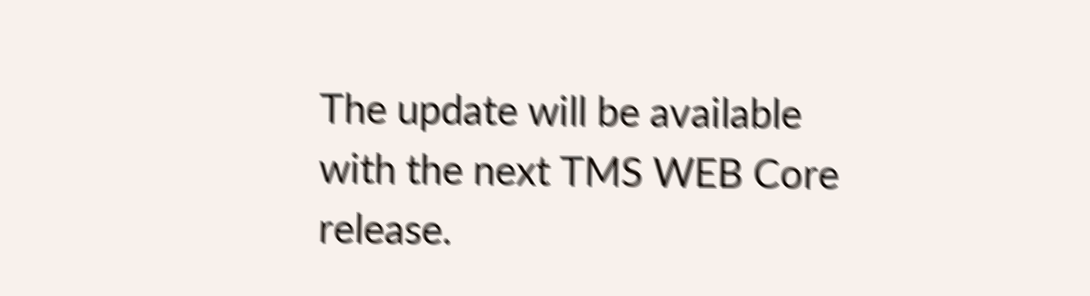The update will be available with the next TMS WEB Core release.